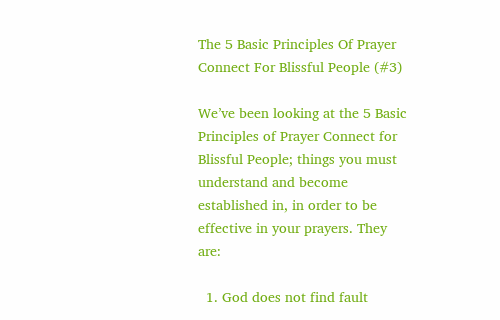The 5 Basic Principles Of Prayer Connect For Blissful People (#3)

We’ve been looking at the 5 Basic Principles of Prayer Connect for Blissful People; things you must understand and become established in, in order to be effective in your prayers. They are:

  1. God does not find fault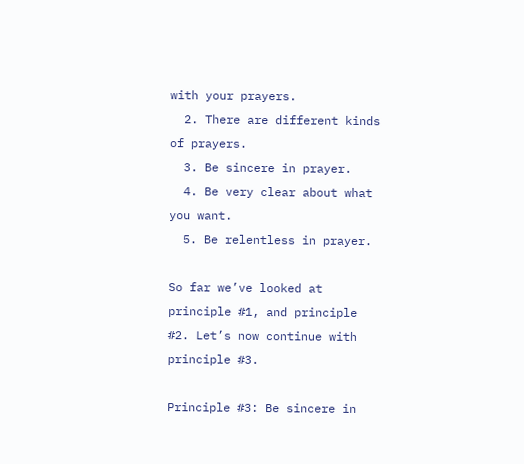with your prayers.
  2. There are different kinds of prayers.
  3. Be sincere in prayer.
  4. Be very clear about what you want.
  5. Be relentless in prayer.

So far we’ve looked at principle #1, and principle #2. Let’s now continue with principle #3.

Principle #3: Be sincere in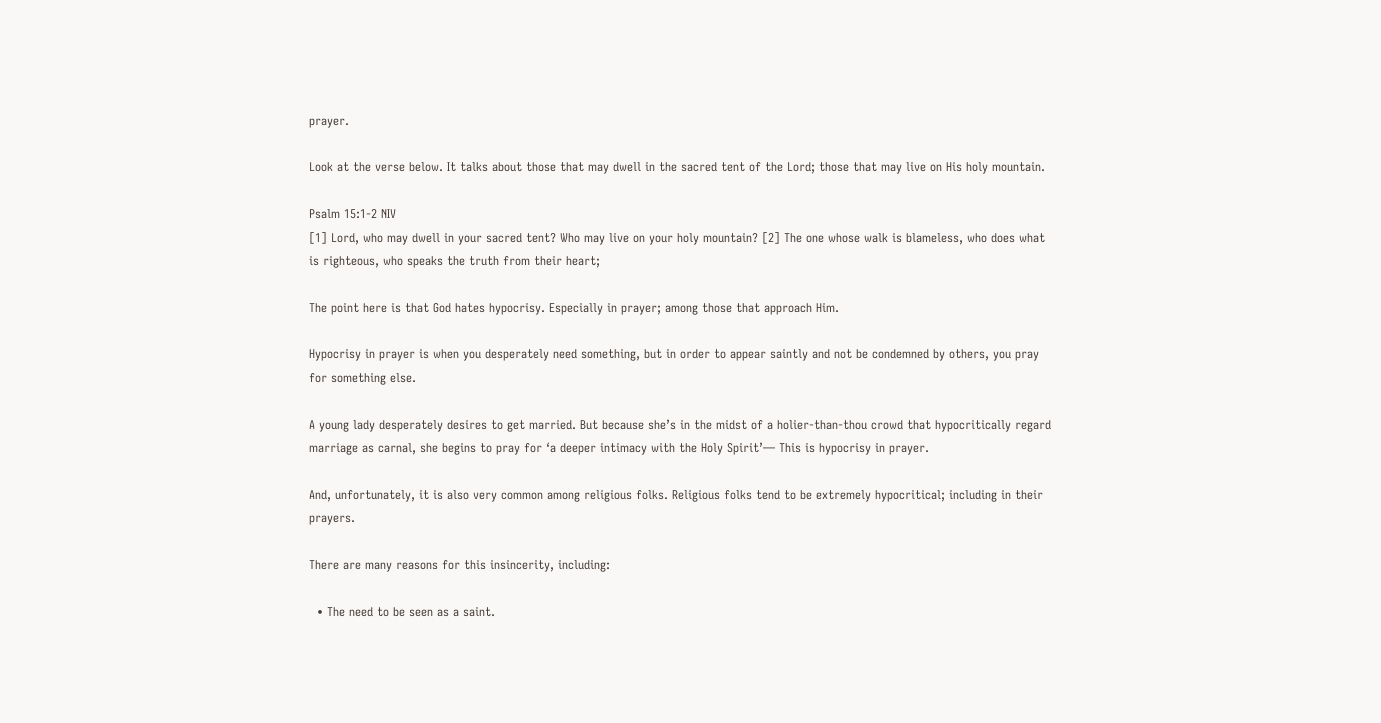prayer.

Look at the verse below. It talks about those that may dwell in the sacred tent of the Lord; those that may live on His holy mountain.

Psalm 15:1-2 NIV
[1] Lord, who may dwell in your sacred tent? Who may live on your holy mountain? [2] The one whose walk is blameless, who does what is righteous, who speaks the truth from their heart;

The point here is that God hates hypocrisy. Especially in prayer; among those that approach Him.

Hypocrisy in prayer is when you desperately need something, but in order to appear saintly and not be condemned by others, you pray for something else.

A young lady desperately desires to get married. But because she’s in the midst of a holier-than-thou crowd that hypocritically regard marriage as carnal, she begins to pray for ‘a deeper intimacy with the Holy Spirit’— This is hypocrisy in prayer.

And, unfortunately, it is also very common among religious folks. Religious folks tend to be extremely hypocritical; including in their prayers.

There are many reasons for this insincerity, including:

  • The need to be seen as a saint.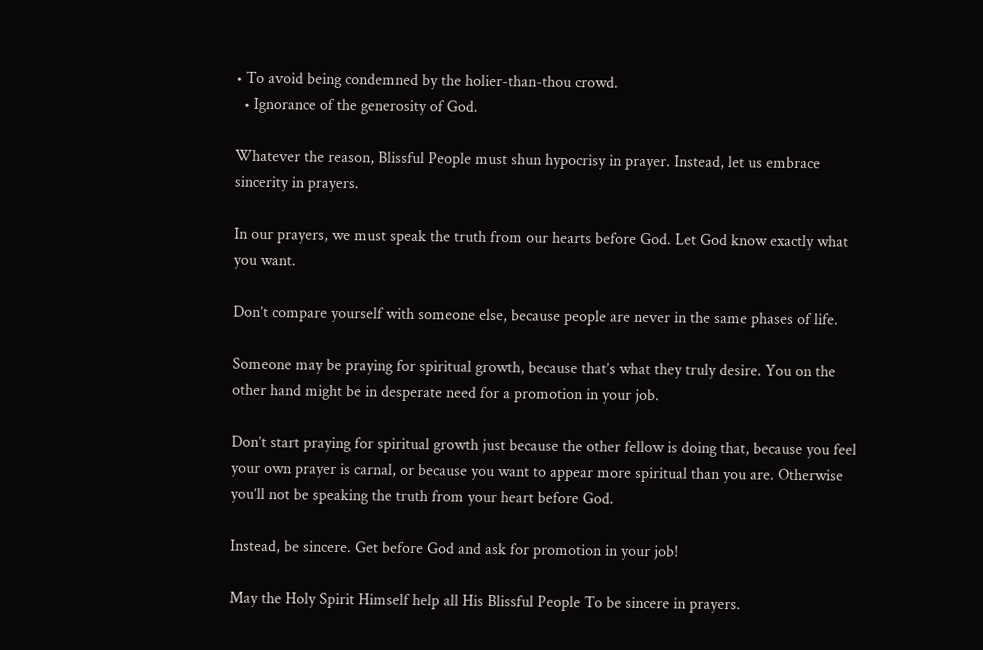• To avoid being condemned by the holier-than-thou crowd.
  • Ignorance of the generosity of God.

Whatever the reason, Blissful People must shun hypocrisy in prayer. Instead, let us embrace sincerity in prayers.

In our prayers, we must speak the truth from our hearts before God. Let God know exactly what you want.

Don’t compare yourself with someone else, because people are never in the same phases of life.

Someone may be praying for spiritual growth, because that’s what they truly desire. You on the other hand might be in desperate need for a promotion in your job.

Don’t start praying for spiritual growth just because the other fellow is doing that, because you feel your own prayer is carnal, or because you want to appear more spiritual than you are. Otherwise you’ll not be speaking the truth from your heart before God.

Instead, be sincere. Get before God and ask for promotion in your job!

May the Holy Spirit Himself help all His Blissful People To be sincere in prayers.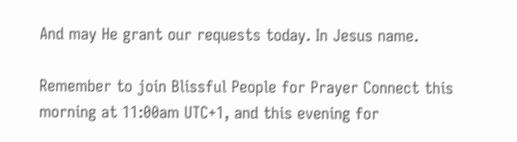And may He grant our requests today. In Jesus name.

Remember to join Blissful People for Prayer Connect this morning at 11:00am UTC+1, and this evening for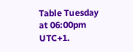Table Tuesday at 06:00pm UTC+1.